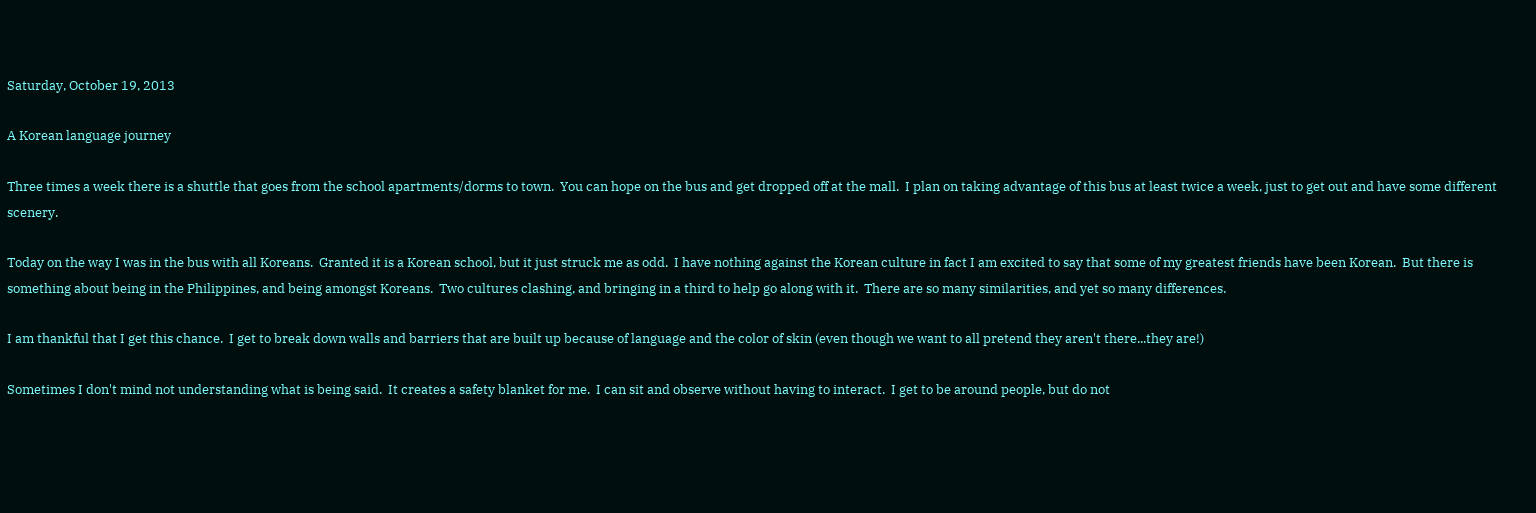Saturday, October 19, 2013

A Korean language journey

Three times a week there is a shuttle that goes from the school apartments/dorms to town.  You can hope on the bus and get dropped off at the mall.  I plan on taking advantage of this bus at least twice a week, just to get out and have some different scenery.

Today on the way I was in the bus with all Koreans.  Granted it is a Korean school, but it just struck me as odd.  I have nothing against the Korean culture in fact I am excited to say that some of my greatest friends have been Korean.  But there is something about being in the Philippines, and being amongst Koreans.  Two cultures clashing, and bringing in a third to help go along with it.  There are so many similarities, and yet so many differences.

I am thankful that I get this chance.  I get to break down walls and barriers that are built up because of language and the color of skin (even though we want to all pretend they aren't there...they are!)

Sometimes I don't mind not understanding what is being said.  It creates a safety blanket for me.  I can sit and observe without having to interact.  I get to be around people, but do not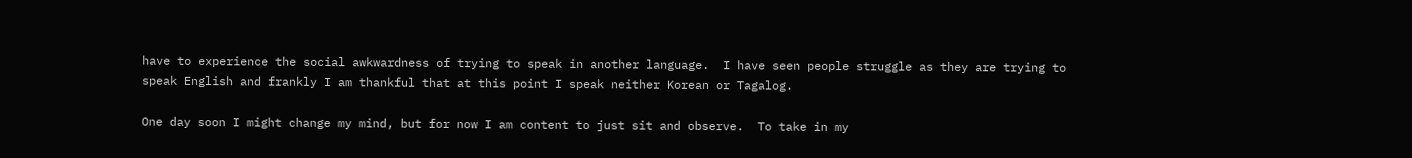have to experience the social awkwardness of trying to speak in another language.  I have seen people struggle as they are trying to speak English and frankly I am thankful that at this point I speak neither Korean or Tagalog.

One day soon I might change my mind, but for now I am content to just sit and observe.  To take in my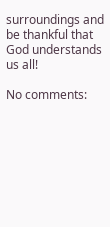surroundings and be thankful that God understands us all!

No comments: